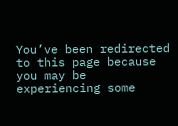You’ve been redirected to this page because you may be experiencing some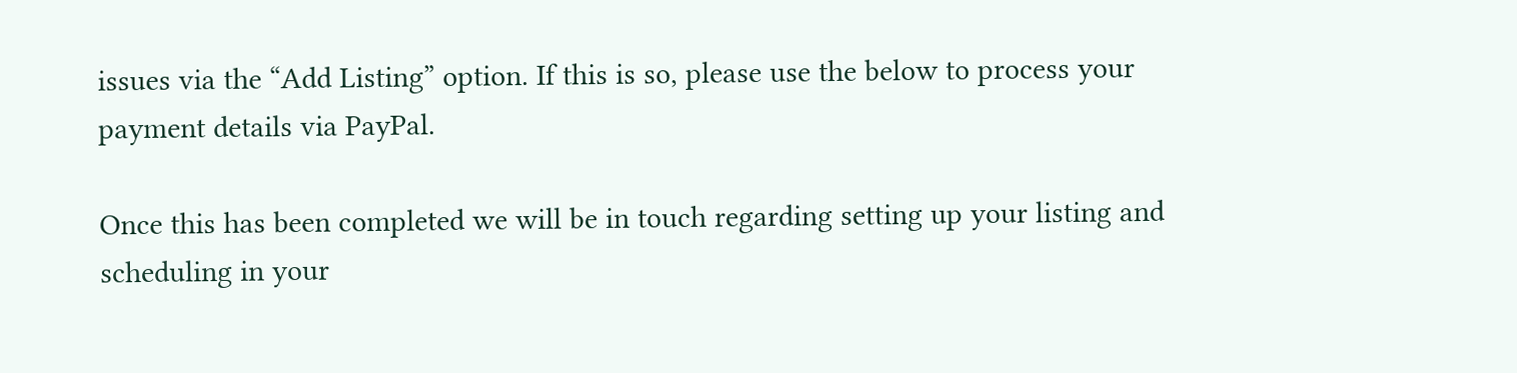issues via the “Add Listing” option. If this is so, please use the below to process your payment details via PayPal.

Once this has been completed we will be in touch regarding setting up your listing and scheduling in your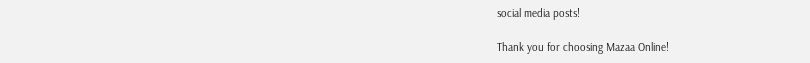social media posts!

Thank you for choosing Mazaa Online!